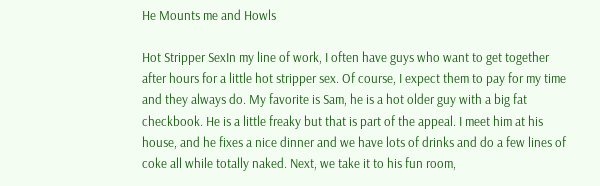He Mounts me and Howls

Hot Stripper SexIn my line of work, I often have guys who want to get together after hours for a little hot stripper sex. Of course, I expect them to pay for my time and they always do. My favorite is Sam, he is a hot older guy with a big fat checkbook. He is a little freaky but that is part of the appeal. I meet him at his house, and he fixes a nice dinner and we have lots of drinks and do a few lines of coke all while totally naked. Next, we take it to his fun room,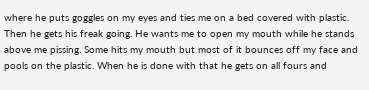where he puts goggles on my eyes and ties me on a bed covered with plastic. Then he gets his freak going. He wants me to open my mouth while he stands above me pissing. Some hits my mouth but most of it bounces off my face and pools on the plastic. When he is done with that he gets on all fours and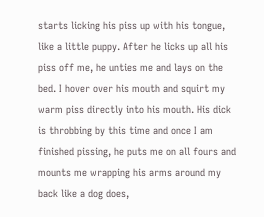starts licking his piss up with his tongue, like a little puppy. After he licks up all his piss off me, he unties me and lays on the bed. I hover over his mouth and squirt my warm piss directly into his mouth. His dick is throbbing by this time and once I am finished pissing, he puts me on all fours and mounts me wrapping his arms around my back like a dog does,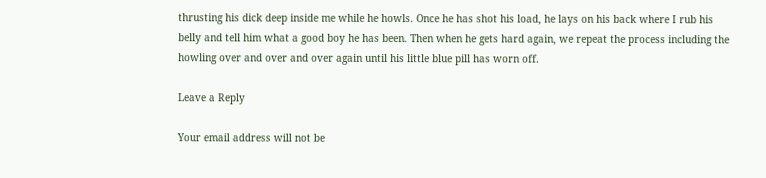thrusting his dick deep inside me while he howls. Once he has shot his load, he lays on his back where I rub his belly and tell him what a good boy he has been. Then when he gets hard again, we repeat the process including the howling over and over and over again until his little blue pill has worn off.

Leave a Reply

Your email address will not be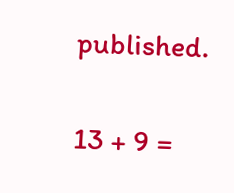published.

13 + 9 =